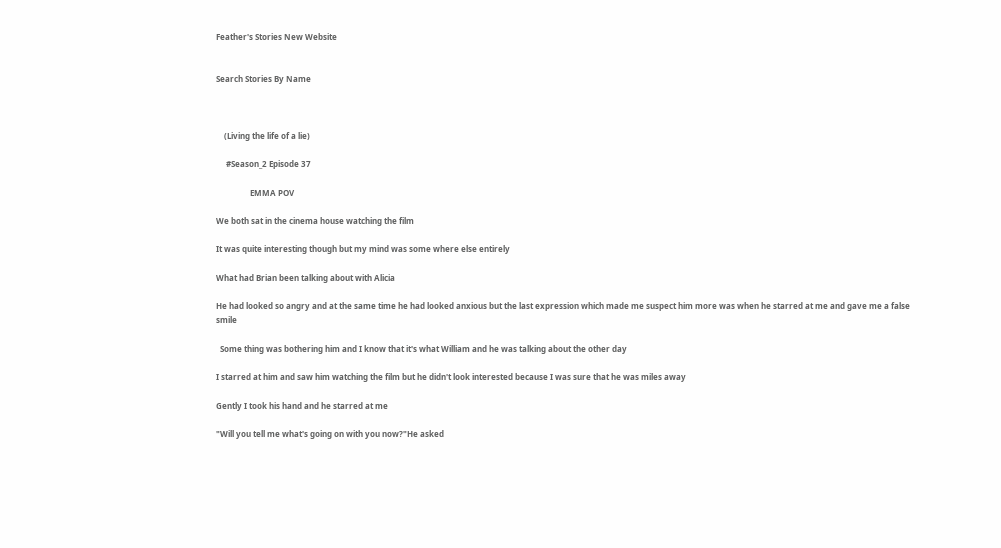Feather's Stories New Website


Search Stories By Name



    (Living the life of a lie)

     #Season_2 Episode 37

                 EMMA POV

We both sat in the cinema house watching the film

It was quite interesting though but my mind was some where else entirely

What had Brian been talking about with Alicia

He had looked so angry and at the same time he had looked anxious but the last expression which made me suspect him more was when he starred at me and gave me a false smile

  Some thing was bothering him and I know that it's what William and he was talking about the other day

I starred at him and saw him watching the film but he didn't look interested because I was sure that he was miles away

Gently I took his hand and he starred at me

"Will you tell me what's going on with you now?"He asked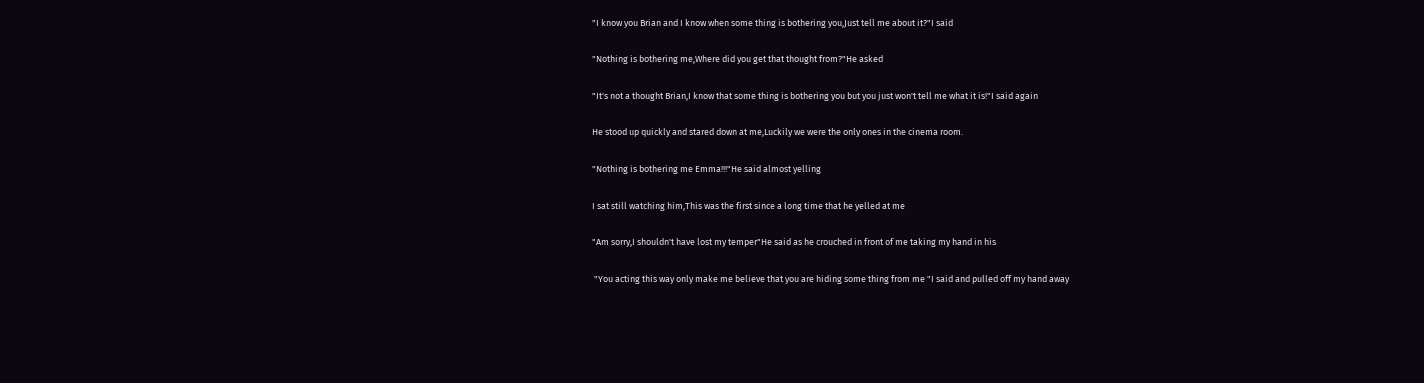"I know you Brian and I know when some thing is bothering you,Just tell me about it?"I said

"Nothing is bothering me,Where did you get that thought from?"He asked

"It's not a thought Brian,I know that some thing is bothering you but you just won't tell me what it is!"I said again

He stood up quickly and stared down at me,Luckily we were the only ones in the cinema room.

"Nothing is bothering me Emma!!!"He said almost yelling

I sat still watching him,This was the first since a long time that he yelled at me

"Am sorry,I shouldn't have lost my temper"He said as he crouched in front of me taking my hand in his

 "You acting this way only make me believe that you are hiding some thing from me "I said and pulled off my hand away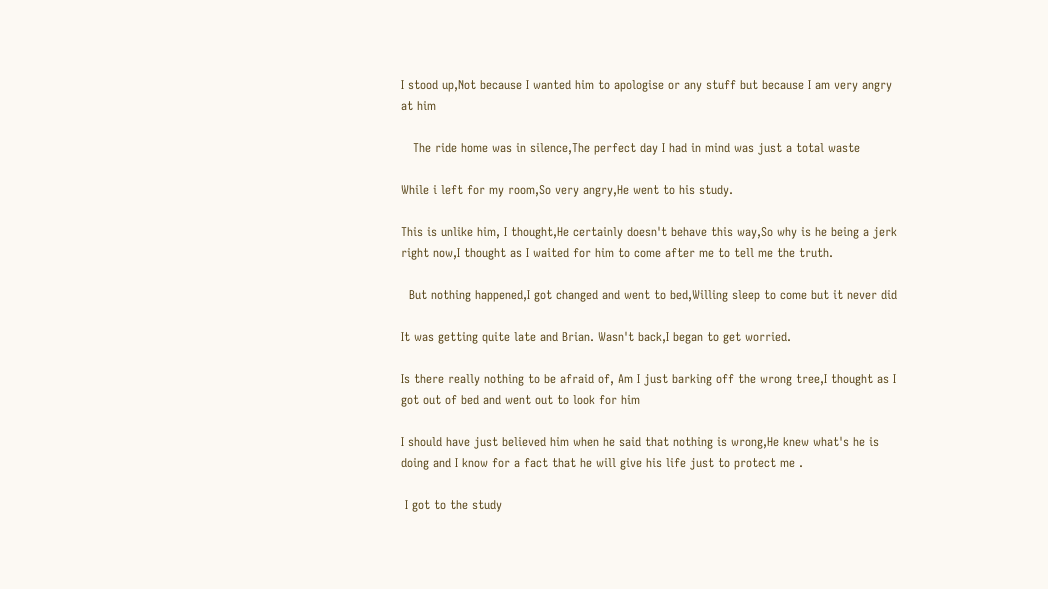I stood up,Not because I wanted him to apologise or any stuff but because I am very angry at him

   The ride home was in silence,The perfect day I had in mind was just a total waste

While i left for my room,So very angry,He went to his study.

This is unlike him, I thought,He certainly doesn't behave this way,So why is he being a jerk right now,I thought as I waited for him to come after me to tell me the truth.

  But nothing happened,I got changed and went to bed,Willing sleep to come but it never did

It was getting quite late and Brian. Wasn't back,I began to get worried.

Is there really nothing to be afraid of, Am I just barking off the wrong tree,I thought as I got out of bed and went out to look for him

I should have just believed him when he said that nothing is wrong,He knew what's he is doing and I know for a fact that he will give his life just to protect me .

 I got to the study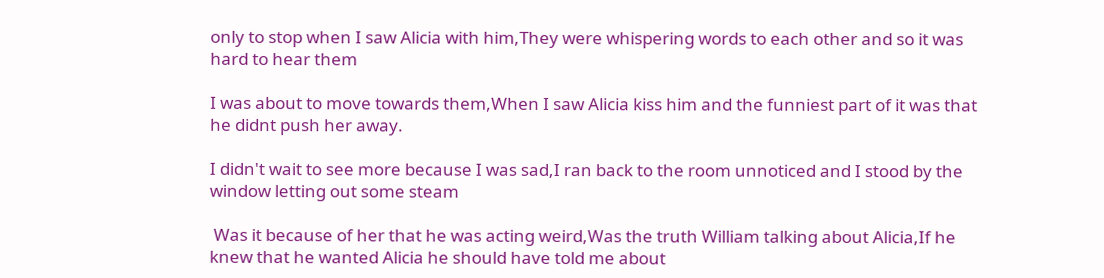only to stop when I saw Alicia with him,They were whispering words to each other and so it was hard to hear them

I was about to move towards them,When I saw Alicia kiss him and the funniest part of it was that he didnt push her away.

I didn't wait to see more because I was sad,I ran back to the room unnoticed and I stood by the window letting out some steam

 Was it because of her that he was acting weird,Was the truth William talking about Alicia,If he knew that he wanted Alicia he should have told me about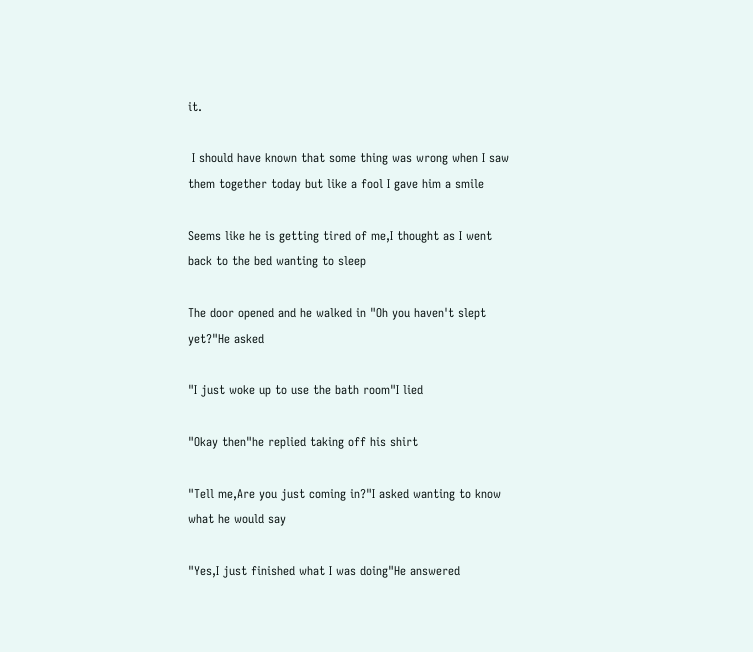it.

 I should have known that some thing was wrong when I saw them together today but like a fool I gave him a smile

Seems like he is getting tired of me,I thought as I went back to the bed wanting to sleep

The door opened and he walked in "Oh you haven't slept yet?"He asked

"I just woke up to use the bath room"I lied

"Okay then"he replied taking off his shirt

"Tell me,Are you just coming in?"I asked wanting to know what he would say

"Yes,I just finished what I was doing"He answered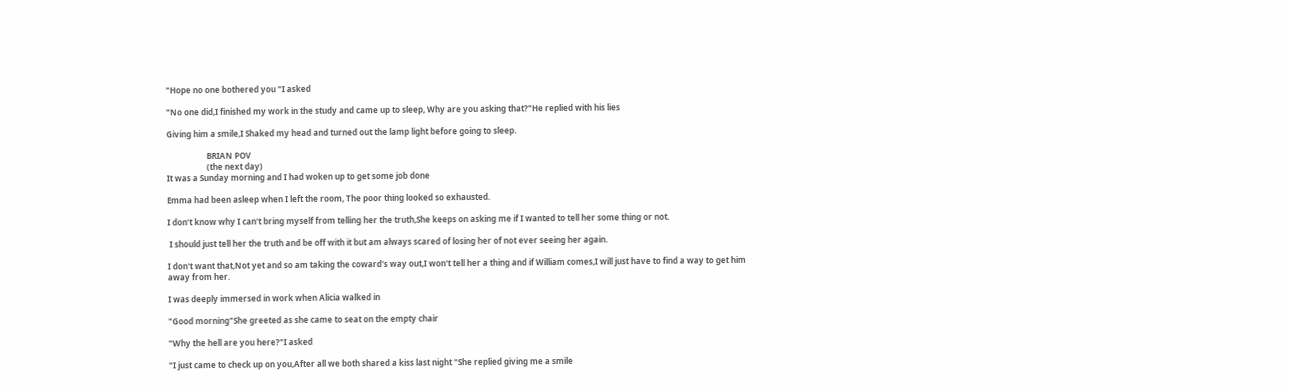"Hope no one bothered you "I asked

"No one did,I finished my work in the study and came up to sleep, Why are you asking that?"He replied with his lies

Giving him a smile,I Shaked my head and turned out the lamp light before going to sleep.

                    BRIAN POV
                    (the next day)
It was a Sunday morning and I had woken up to get some job done

Emma had been asleep when I left the room, The poor thing looked so exhausted.

I don't know why I can't bring myself from telling her the truth,She keeps on asking me if I wanted to tell her some thing or not.

 I should just tell her the truth and be off with it but am always scared of losing her of not ever seeing her again.

I don't want that,Not yet and so am taking the coward's way out,I won't tell her a thing and if William comes,I will just have to find a way to get him away from her.

I was deeply immersed in work when Alicia walked in

"Good morning"She greeted as she came to seat on the empty chair

"Why the hell are you here?"I asked

"I just came to check up on you,After all we both shared a kiss last night "She replied giving me a smile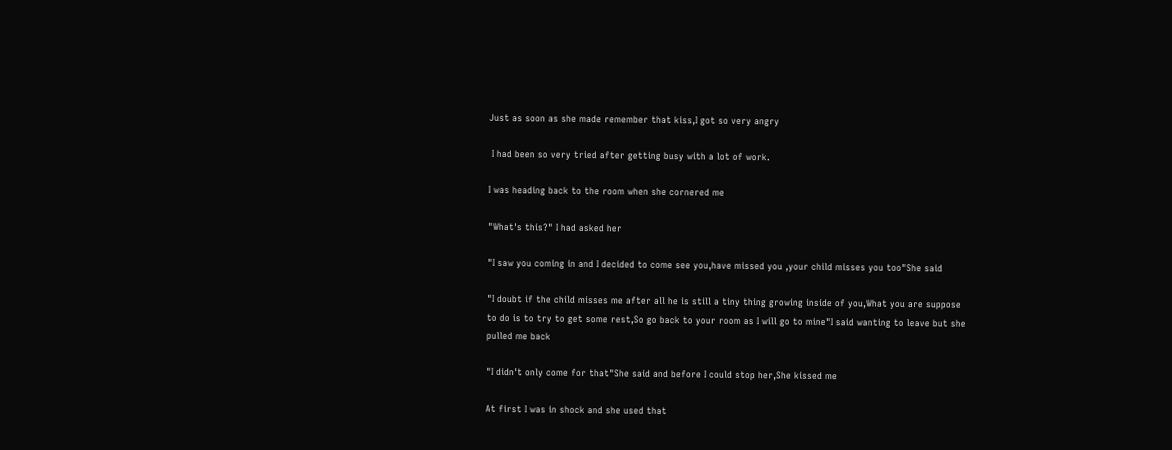Just as soon as she made remember that kiss,I got so very angry

 I had been so very tried after getting busy with a lot of work.

I was heading back to the room when she cornered me

"What's this?" I had asked her

"I saw you coming in and I decided to come see you,have missed you ,your child misses you too"She said

"I doubt if the child misses me after all he is still a tiny thing growing inside of you,What you are suppose to do is to try to get some rest,So go back to your room as I will go to mine"I said wanting to leave but she pulled me back

"I didn't only come for that"She said and before I could stop her,She kissed me

At first I was in shock and she used that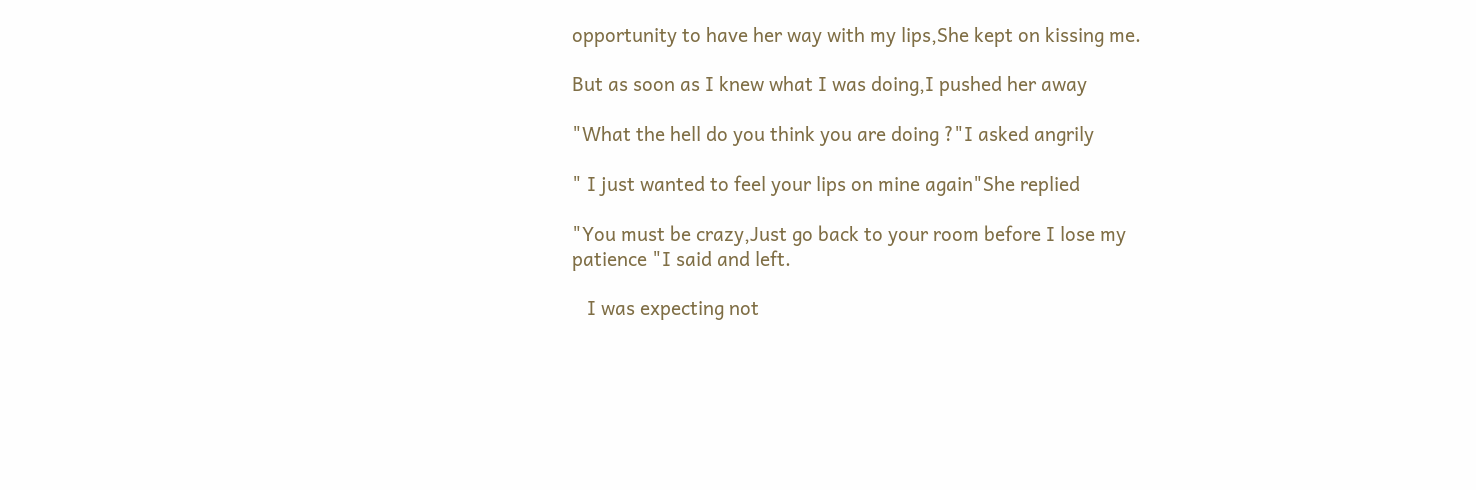opportunity to have her way with my lips,She kept on kissing me.

But as soon as I knew what I was doing,I pushed her away

"What the hell do you think you are doing ?"I asked angrily

" I just wanted to feel your lips on mine again"She replied

"You must be crazy,Just go back to your room before I lose my patience "I said and left.

   I was expecting not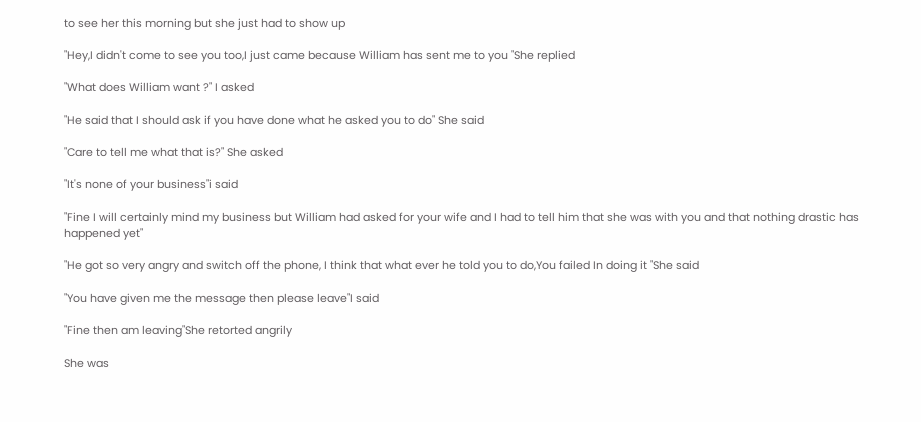to see her this morning but she just had to show up

"Hey,I didn't come to see you too,I just came because William has sent me to you "She replied

"What does William want ?" I asked

"He said that I should ask if you have done what he asked you to do" She said

"Care to tell me what that is?" She asked

"It's none of your business"i said

"Fine I will certainly mind my business but William had asked for your wife and I had to tell him that she was with you and that nothing drastic has happened yet"

"He got so very angry and switch off the phone, I think that what ever he told you to do,You failed In doing it "She said

"You have given me the message then please leave"I said

"Fine then am leaving"She retorted angrily

She was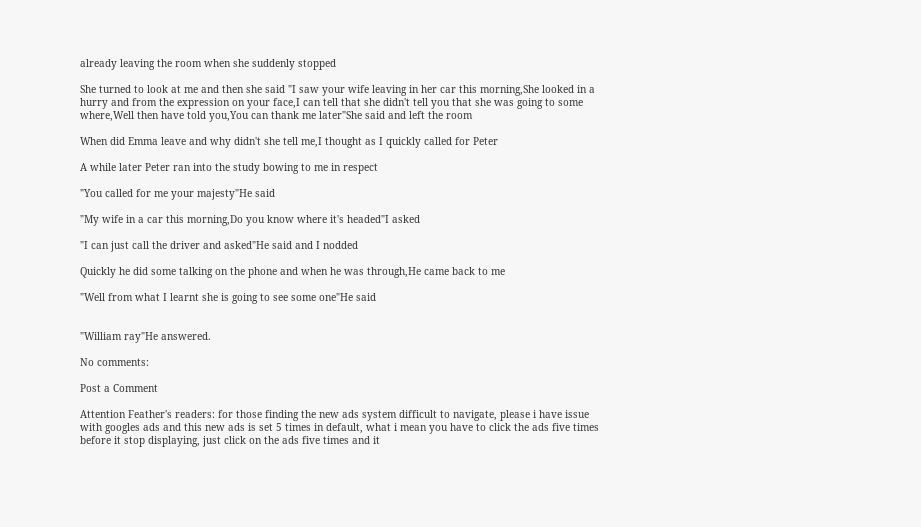already leaving the room when she suddenly stopped

She turned to look at me and then she said "I saw your wife leaving in her car this morning,She looked in a hurry and from the expression on your face,I can tell that she didn't tell you that she was going to some where,Well then have told you,You can thank me later"She said and left the room

When did Emma leave and why didn't she tell me,I thought as I quickly called for Peter

A while later Peter ran into the study bowing to me in respect

"You called for me your majesty"He said

"My wife in a car this morning,Do you know where it's headed"I asked

"I can just call the driver and asked"He said and I nodded

Quickly he did some talking on the phone and when he was through,He came back to me

"Well from what I learnt she is going to see some one"He said


"William ray"He answered.

No comments:

Post a Comment

Attention Feather's readers: for those finding the new ads system difficult to navigate, please i have issue with googles ads and this new ads is set 5 times in default, what i mean you have to click the ads five times before it stop displaying, just click on the ads five times and it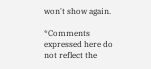won't show again.

*Comments expressed here do not reflect the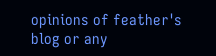opinions of feather's blog or any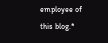employee of this blog.*